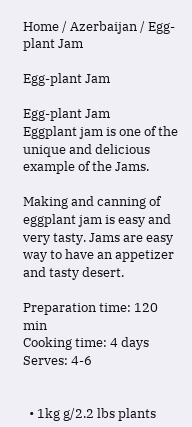Home / Azerbaijan / Egg-plant Jam

Egg-plant Jam

Egg-plant Jam
Eggplant jam is one of the unique and delicious example of the Jams.

Making and canning of eggplant jam is easy and very tasty. Jams are easy way to have an appetizer and tasty desert.

Preparation time: 120 min
Cooking time: 4 days
Serves: 4-6


  • 1kg g/2.2 lbs plants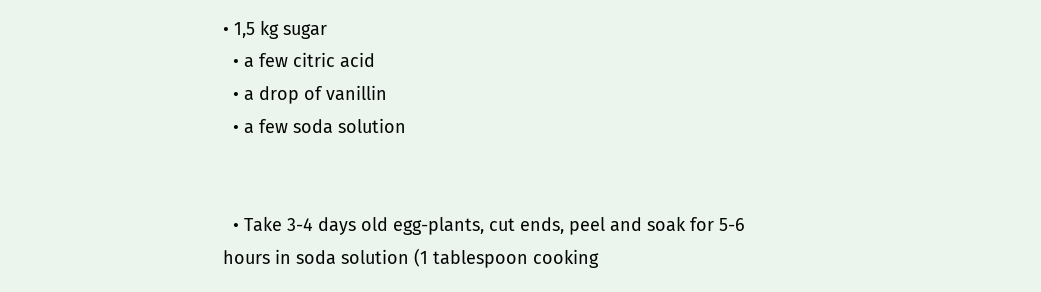• 1,5 kg sugar
  • a few citric acid
  • a drop of vanillin
  • a few soda solution


  • Take 3-4 days old egg-plants, cut ends, peel and soak for 5-6 hours in soda solution (1 tablespoon cooking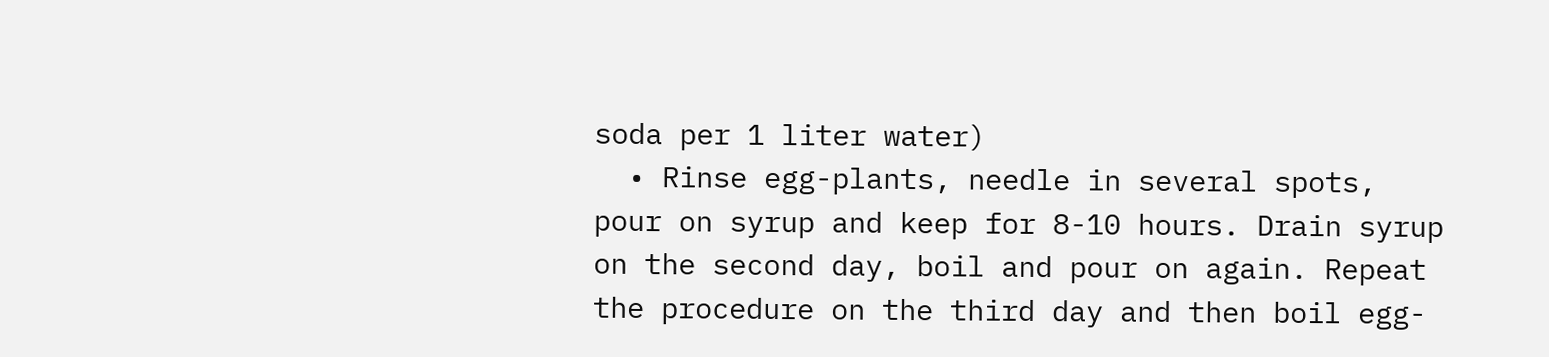soda per 1 liter water)
  • Rinse egg-plants, needle in several spots, pour on syrup and keep for 8-10 hours. Drain syrup on the second day, boil and pour on again. Repeat the procedure on the third day and then boil egg-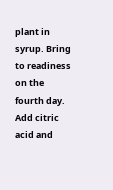plant in syrup. Bring to readiness on the fourth day. Add citric acid and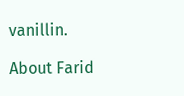vanillin.

About Farid